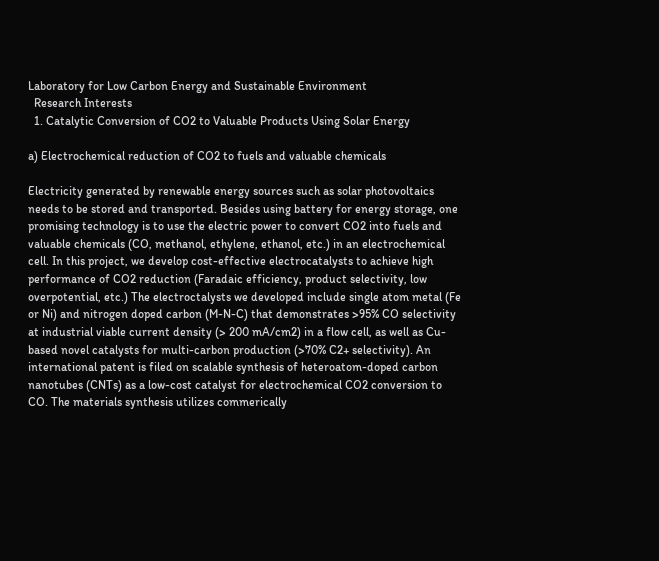Laboratory for Low Carbon Energy and Sustainable Environment
  Research Interests
  1. Catalytic Conversion of CO2 to Valuable Products Using Solar Energy

a) Electrochemical reduction of CO2 to fuels and valuable chemicals

Electricity generated by renewable energy sources such as solar photovoltaics needs to be stored and transported. Besides using battery for energy storage, one promising technology is to use the electric power to convert CO2 into fuels and valuable chemicals (CO, methanol, ethylene, ethanol, etc.) in an electrochemical cell. In this project, we develop cost-effective electrocatalysts to achieve high performance of CO2 reduction (Faradaic efficiency, product selectivity, low overpotential, etc.) The electroctalysts we developed include single atom metal (Fe or Ni) and nitrogen doped carbon (M-N-C) that demonstrates >95% CO selectivity at industrial viable current density (> 200 mA/cm2) in a flow cell, as well as Cu-based novel catalysts for multi-carbon production (>70% C2+ selectivity). An international patent is filed on scalable synthesis of heteroatom-doped carbon nanotubes (CNTs) as a low-cost catalyst for electrochemical CO2 conversion to CO. The materials synthesis utilizes commerically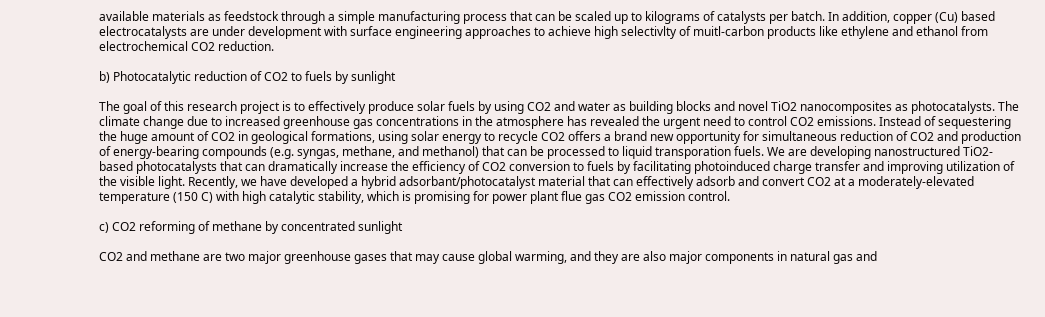available materials as feedstock through a simple manufacturing process that can be scaled up to kilograms of catalysts per batch. In addition, copper (Cu) based electrocatalysts are under development with surface engineering approaches to achieve high selectivlty of muitl-carbon products like ethylene and ethanol from electrochemical CO2 reduction.

b) Photocatalytic reduction of CO2 to fuels by sunlight

The goal of this research project is to effectively produce solar fuels by using CO2 and water as building blocks and novel TiO2 nanocomposites as photocatalysts. The climate change due to increased greenhouse gas concentrations in the atmosphere has revealed the urgent need to control CO2 emissions. Instead of sequestering the huge amount of CO2 in geological formations, using solar energy to recycle CO2 offers a brand new opportunity for simultaneous reduction of CO2 and production of energy-bearing compounds (e.g. syngas, methane, and methanol) that can be processed to liquid transporation fuels. We are developing nanostructured TiO2-based photocatalysts that can dramatically increase the efficiency of CO2 conversion to fuels by facilitating photoinduced charge transfer and improving utilization of the visible light. Recently, we have developed a hybrid adsorbant/photocatalyst material that can effectively adsorb and convert CO2 at a moderately-elevated temperature (150 C) with high catalytic stability, which is promising for power plant flue gas CO2 emission control.

c) CO2 reforming of methane by concentrated sunlight

CO2 and methane are two major greenhouse gases that may cause global warming, and they are also major components in natural gas and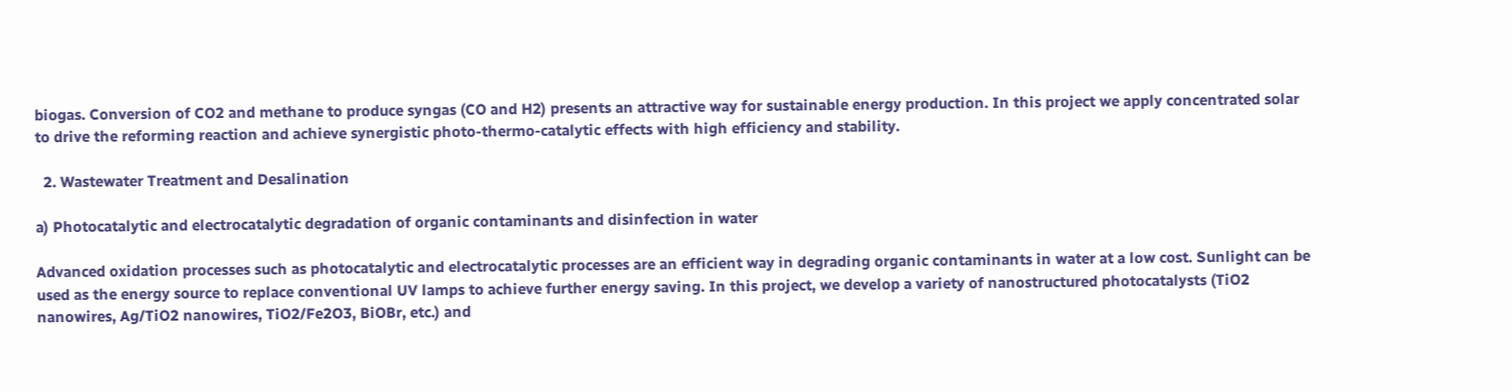biogas. Conversion of CO2 and methane to produce syngas (CO and H2) presents an attractive way for sustainable energy production. In this project we apply concentrated solar to drive the reforming reaction and achieve synergistic photo-thermo-catalytic effects with high efficiency and stability.

  2. Wastewater Treatment and Desalination

a) Photocatalytic and electrocatalytic degradation of organic contaminants and disinfection in water

Advanced oxidation processes such as photocatalytic and electrocatalytic processes are an efficient way in degrading organic contaminants in water at a low cost. Sunlight can be used as the energy source to replace conventional UV lamps to achieve further energy saving. In this project, we develop a variety of nanostructured photocatalysts (TiO2 nanowires, Ag/TiO2 nanowires, TiO2/Fe2O3, BiOBr, etc.) and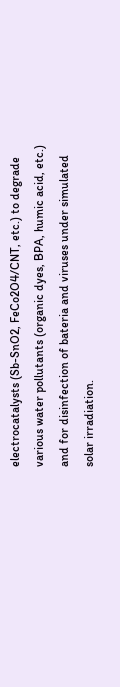electrocatalysts (Sb-SnO2, FeCo2O4/CNT, etc.) to degrade various water pollutants (organic dyes, BPA, humic acid, etc.) and for disinfection of bateria and viruses under simulated solar irradiation.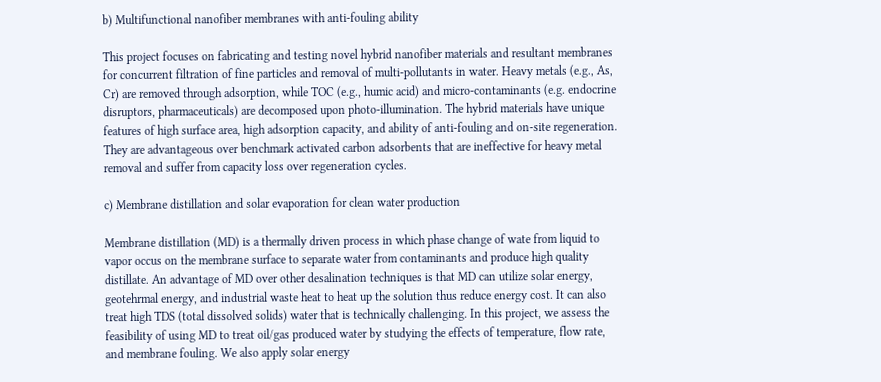b) Multifunctional nanofiber membranes with anti-fouling ability

This project focuses on fabricating and testing novel hybrid nanofiber materials and resultant membranes for concurrent filtration of fine particles and removal of multi-pollutants in water. Heavy metals (e.g., As, Cr) are removed through adsorption, while TOC (e.g., humic acid) and micro-contaminants (e.g. endocrine disruptors, pharmaceuticals) are decomposed upon photo-illumination. The hybrid materials have unique features of high surface area, high adsorption capacity, and ability of anti-fouling and on-site regeneration. They are advantageous over benchmark activated carbon adsorbents that are ineffective for heavy metal removal and suffer from capacity loss over regeneration cycles.

c) Membrane distillation and solar evaporation for clean water production

Membrane distillation (MD) is a thermally driven process in which phase change of wate from liquid to vapor occus on the membrane surface to separate water from contaminants and produce high quality distillate. An advantage of MD over other desalination techniques is that MD can utilize solar energy, geotehrmal energy, and industrial waste heat to heat up the solution thus reduce energy cost. It can also treat high TDS (total dissolved solids) water that is technically challenging. In this project, we assess the feasibility of using MD to treat oil/gas produced water by studying the effects of temperature, flow rate, and membrane fouling. We also apply solar energy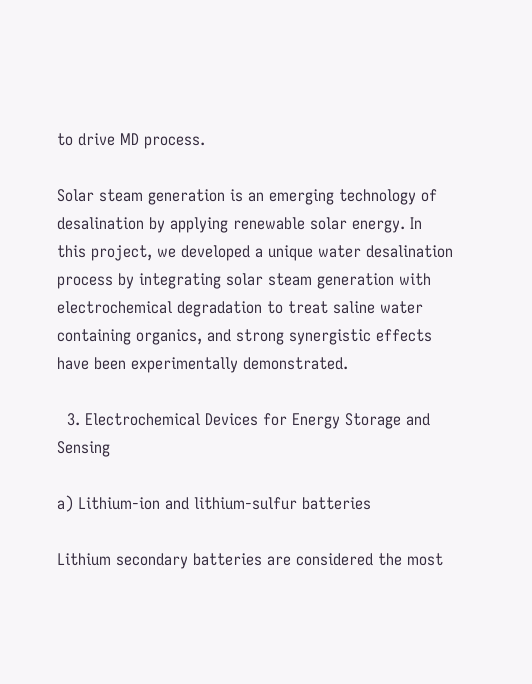to drive MD process.

Solar steam generation is an emerging technology of desalination by applying renewable solar energy. In this project, we developed a unique water desalination process by integrating solar steam generation with electrochemical degradation to treat saline water containing organics, and strong synergistic effects have been experimentally demonstrated.

  3. Electrochemical Devices for Energy Storage and Sensing

a) Lithium-ion and lithium-sulfur batteries

Lithium secondary batteries are considered the most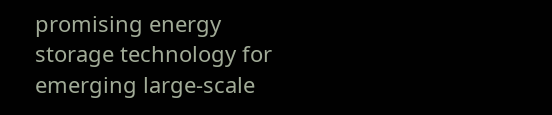promising energy storage technology for emerging large-scale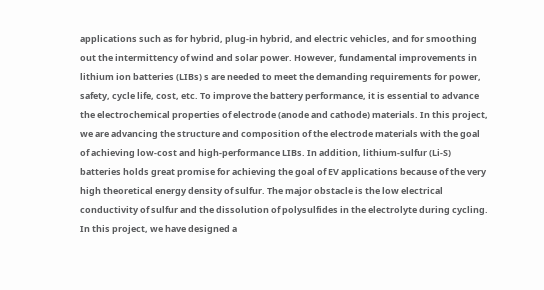applications such as for hybrid, plug-in hybrid, and electric vehicles, and for smoothing out the intermittency of wind and solar power. However, fundamental improvements in lithium ion batteries (LIBs) s are needed to meet the demanding requirements for power, safety, cycle life, cost, etc. To improve the battery performance, it is essential to advance the electrochemical properties of electrode (anode and cathode) materials. In this project, we are advancing the structure and composition of the electrode materials with the goal of achieving low-cost and high-performance LIBs. In addition, lithium-sulfur (Li-S) batteries holds great promise for achieving the goal of EV applications because of the very high theoretical energy density of sulfur. The major obstacle is the low electrical conductivity of sulfur and the dissolution of polysulfides in the electrolyte during cycling. In this project, we have designed a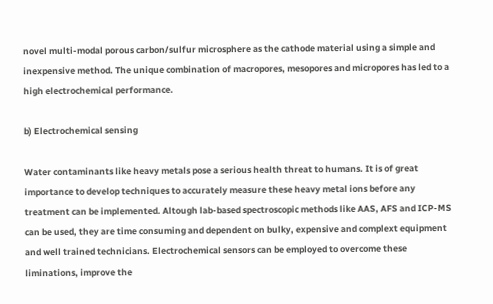novel multi-modal porous carbon/sulfur microsphere as the cathode material using a simple and inexpensive method. The unique combination of macropores, mesopores and micropores has led to a high electrochemical performance.

b) Electrochemical sensing

Water contaminants like heavy metals pose a serious health threat to humans. It is of great importance to develop techniques to accurately measure these heavy metal ions before any treatment can be implemented. Altough lab-based spectroscopic methods like AAS, AFS and ICP-MS can be used, they are time consuming and dependent on bulky, expensive and complext equipment and well trained technicians. Electrochemical sensors can be employed to overcome these liminations, improve the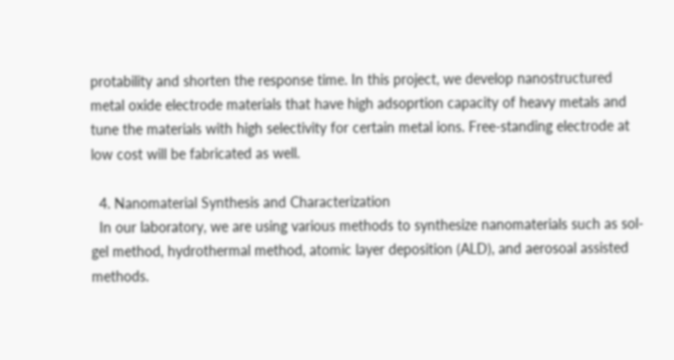protability and shorten the response time. In this project, we develop nanostructured metal oxide electrode materials that have high adsoprtion capacity of heavy metals and tune the materials with high selectivity for certain metal ions. Free-standing electrode at low cost will be fabricated as well.

  4. Nanomaterial Synthesis and Characterization
  In our laboratory, we are using various methods to synthesize nanomaterials such as sol-gel method, hydrothermal method, atomic layer deposition (ALD), and aerosoal assisted methods.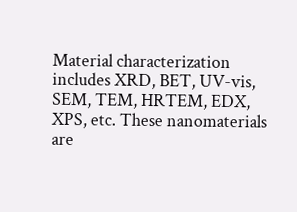Material characterization includes XRD, BET, UV-vis, SEM, TEM, HRTEM, EDX, XPS, etc. These nanomaterials are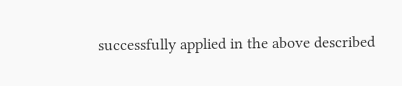successfully applied in the above described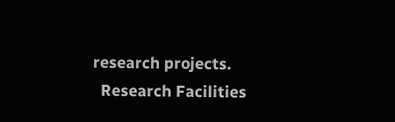research projects.
  Research Facilities